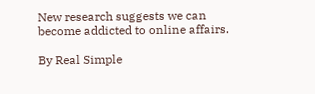New research suggests we can become addicted to online affairs.

By Real Simple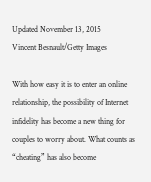Updated November 13, 2015
Vincent Besnault/Getty Images

With how easy it is to enter an online relationship, the possibility of Internet infidelity has become a new thing for couples to worry about. What counts as “cheating” has also become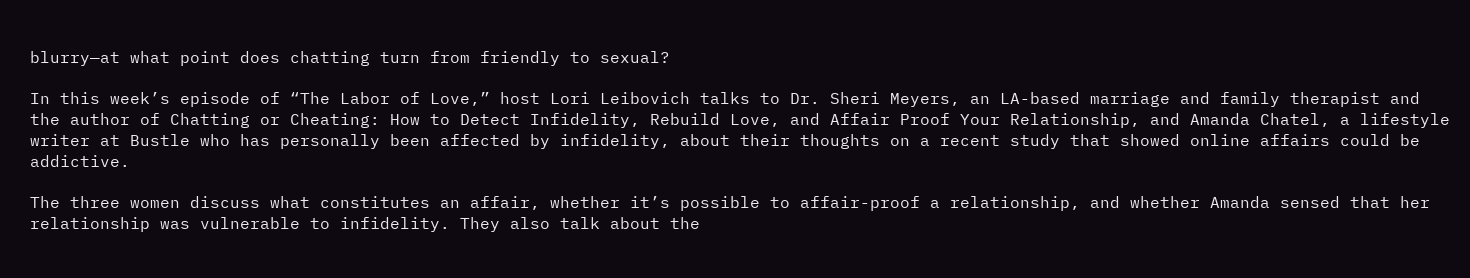blurry—at what point does chatting turn from friendly to sexual?

In this week’s episode of “The Labor of Love,” host Lori Leibovich talks to Dr. Sheri Meyers, an LA-based marriage and family therapist and the author of Chatting or Cheating: How to Detect Infidelity, Rebuild Love, and Affair Proof Your Relationship, and Amanda Chatel, a lifestyle writer at Bustle who has personally been affected by infidelity, about their thoughts on a recent study that showed online affairs could be addictive.

The three women discuss what constitutes an affair, whether it’s possible to affair-proof a relationship, and whether Amanda sensed that her relationship was vulnerable to infidelity. They also talk about the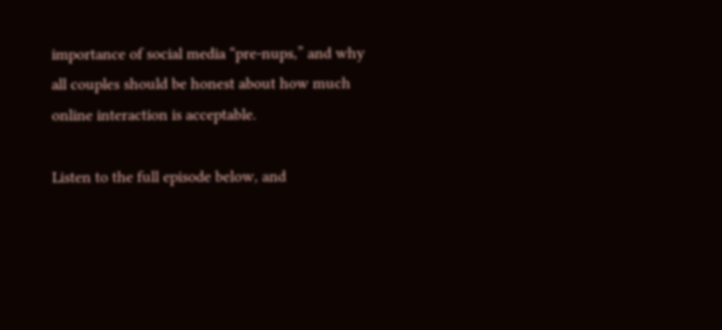importance of social media “pre-nups,” and why all couples should be honest about how much online interaction is acceptable.

Listen to the full episode below, and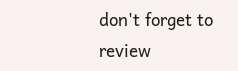don't forget to review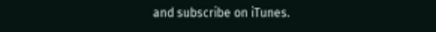and subscribe on iTunes.